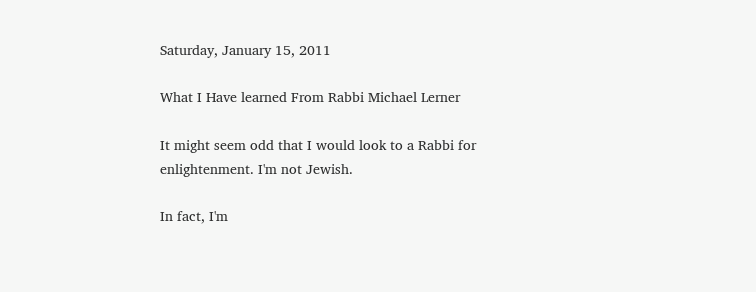Saturday, January 15, 2011

What I Have learned From Rabbi Michael Lerner

It might seem odd that I would look to a Rabbi for enlightenment. I'm not Jewish.

In fact, I'm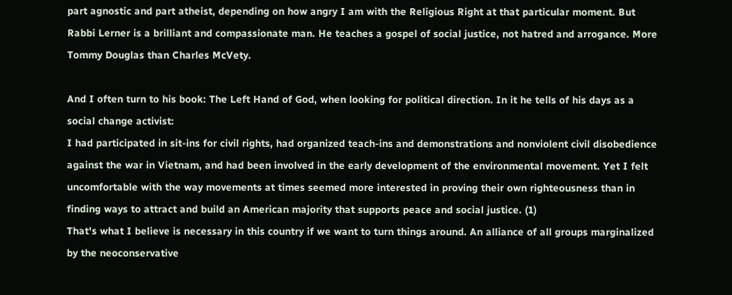part agnostic and part atheist, depending on how angry I am with the Religious Right at that particular moment. But Rabbi Lerner is a brilliant and compassionate man. He teaches a gospel of social justice, not hatred and arrogance. More Tommy Douglas than Charles McVety.

And I often turn to his book: The Left Hand of God, when looking for political direction. In it he tells of his days as a social change activist:
I had participated in sit-ins for civil rights, had organized teach-ins and demonstrations and nonviolent civil disobedience against the war in Vietnam, and had been involved in the early development of the environmental movement. Yet I felt uncomfortable with the way movements at times seemed more interested in proving their own righteousness than in finding ways to attract and build an American majority that supports peace and social justice. (1)
That's what I believe is necessary in this country if we want to turn things around. An alliance of all groups marginalized by the neoconservative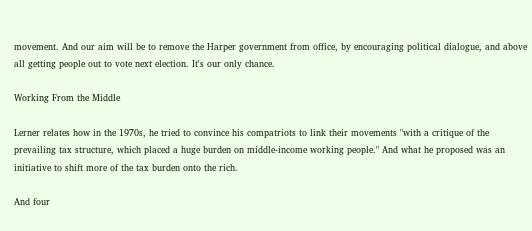movement. And our aim will be to remove the Harper government from office, by encouraging political dialogue, and above all getting people out to vote next election. It's our only chance.

Working From the Middle

Lerner relates how in the 1970s, he tried to convince his compatriots to link their movements "with a critique of the prevailing tax structure, which placed a huge burden on middle-income working people." And what he proposed was an initiative to shift more of the tax burden onto the rich.

And four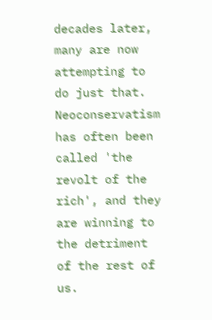decades later, many are now attempting to do just that. Neoconservatism has often been called 'the revolt of the rich', and they are winning to the detriment of the rest of us.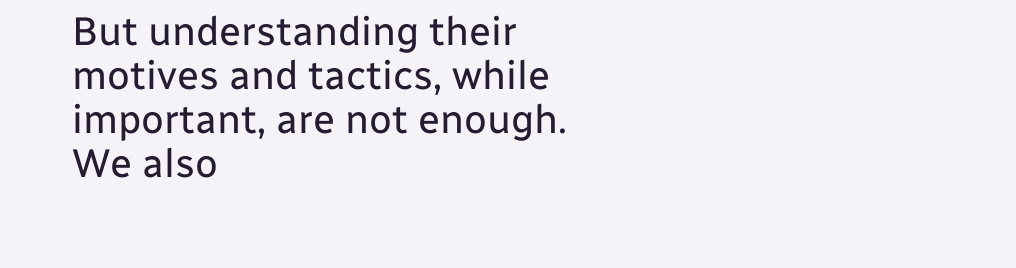But understanding their motives and tactics, while important, are not enough. We also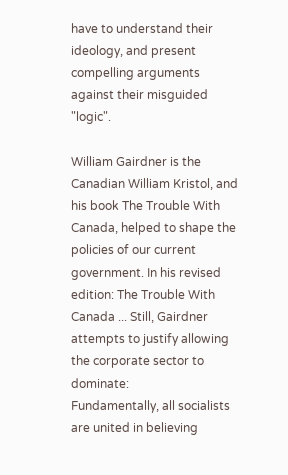have to understand their ideology, and present compelling arguments against their misguided "logic".

William Gairdner is the Canadian William Kristol, and his book The Trouble With Canada, helped to shape the policies of our current government. In his revised edition: The Trouble With Canada ... Still, Gairdner attempts to justify allowing the corporate sector to dominate:
Fundamentally, all socialists are united in believing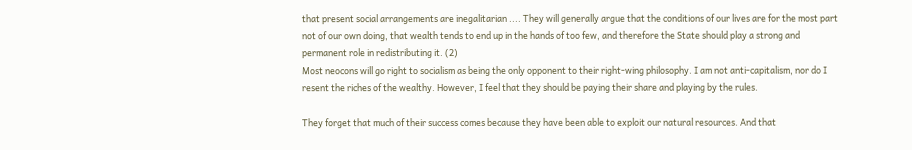that present social arrangements are inegalitarian .... They will generally argue that the conditions of our lives are for the most part not of our own doing, that wealth tends to end up in the hands of too few, and therefore the State should play a strong and permanent role in redistributing it. (2)
Most neocons will go right to socialism as being the only opponent to their right-wing philosophy. I am not anti-capitalism, nor do I resent the riches of the wealthy. However, I feel that they should be paying their share and playing by the rules.

They forget that much of their success comes because they have been able to exploit our natural resources. And that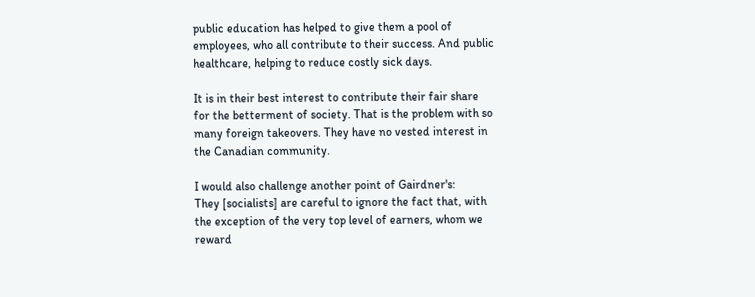public education has helped to give them a pool of employees, who all contribute to their success. And public healthcare, helping to reduce costly sick days.

It is in their best interest to contribute their fair share for the betterment of society. That is the problem with so many foreign takeovers. They have no vested interest in the Canadian community.

I would also challenge another point of Gairdner's:
They [socialists] are careful to ignore the fact that, with the exception of the very top level of earners, whom we reward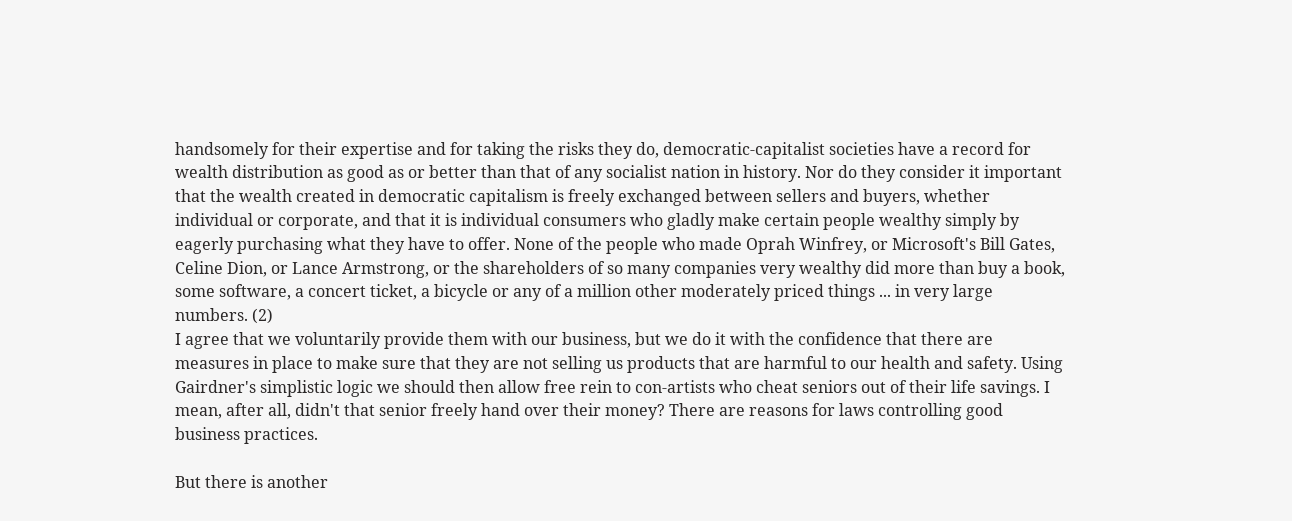handsomely for their expertise and for taking the risks they do, democratic-capitalist societies have a record for wealth distribution as good as or better than that of any socialist nation in history. Nor do they consider it important that the wealth created in democratic capitalism is freely exchanged between sellers and buyers, whether individual or corporate, and that it is individual consumers who gladly make certain people wealthy simply by eagerly purchasing what they have to offer. None of the people who made Oprah Winfrey, or Microsoft's Bill Gates, Celine Dion, or Lance Armstrong, or the shareholders of so many companies very wealthy did more than buy a book, some software, a concert ticket, a bicycle or any of a million other moderately priced things ... in very large numbers. (2)
I agree that we voluntarily provide them with our business, but we do it with the confidence that there are measures in place to make sure that they are not selling us products that are harmful to our health and safety. Using Gairdner's simplistic logic we should then allow free rein to con-artists who cheat seniors out of their life savings. I mean, after all, didn't that senior freely hand over their money? There are reasons for laws controlling good business practices.

But there is another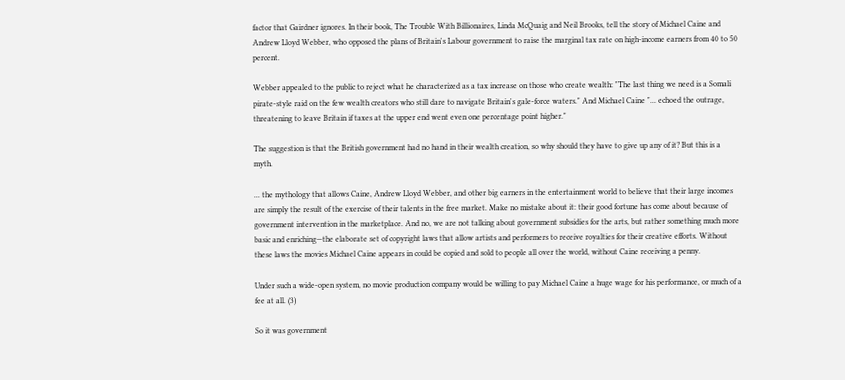factor that Gairdner ignores. In their book, The Trouble With Billionaires, Linda McQuaig and Neil Brooks, tell the story of Michael Caine and Andrew Lloyd Webber, who opposed the plans of Britain's Labour government to raise the marginal tax rate on high-income earners from 40 to 50 percent.

Webber appealed to the public to reject what he characterized as a tax increase on those who create wealth: "The last thing we need is a Somali pirate-style raid on the few wealth creators who still dare to navigate Britain's gale-force waters." And Michael Caine "... echoed the outrage, threatening to leave Britain if taxes at the upper end went even one percentage point higher."

The suggestion is that the British government had no hand in their wealth creation, so why should they have to give up any of it? But this is a myth.

... the mythology that allows Caine, Andrew Lloyd Webber, and other big earners in the entertainment world to believe that their large incomes are simply the result of the exercise of their talents in the free market. Make no mistake about it: their good fortune has come about because of government intervention in the marketplace. And no, we are not talking about government subsidies for the arts, but rather something much more basic and enriching—the elaborate set of copyright laws that allow artists and performers to receive royalties for their creative efforts. Without these laws the movies Michael Caine appears in could be copied and sold to people all over the world, without Caine receiving a penny.

Under such a wide-open system, no movie production company would be willing to pay Michael Caine a huge wage for his performance, or much of a fee at all. (3)

So it was government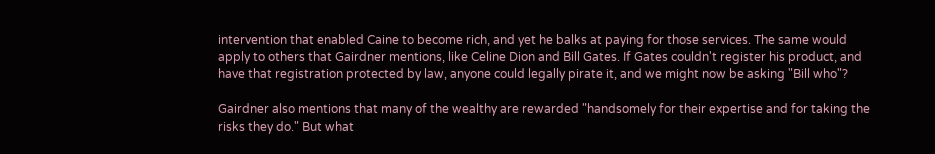intervention that enabled Caine to become rich, and yet he balks at paying for those services. The same would apply to others that Gairdner mentions, like Celine Dion and Bill Gates. If Gates couldn't register his product, and have that registration protected by law, anyone could legally pirate it, and we might now be asking "Bill who"?

Gairdner also mentions that many of the wealthy are rewarded "handsomely for their expertise and for taking the risks they do." But what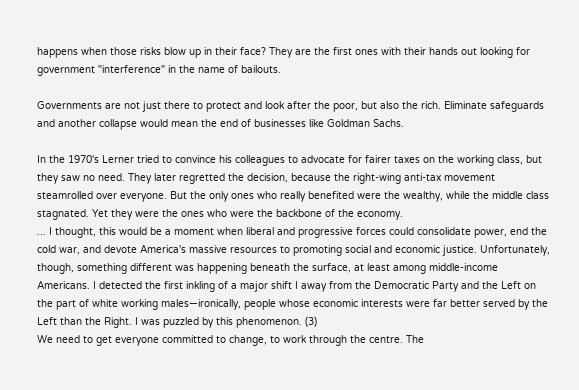happens when those risks blow up in their face? They are the first ones with their hands out looking for government "interference" in the name of bailouts.

Governments are not just there to protect and look after the poor, but also the rich. Eliminate safeguards and another collapse would mean the end of businesses like Goldman Sachs.

In the 1970's Lerner tried to convince his colleagues to advocate for fairer taxes on the working class, but they saw no need. They later regretted the decision, because the right-wing anti-tax movement steamrolled over everyone. But the only ones who really benefited were the wealthy, while the middle class stagnated. Yet they were the ones who were the backbone of the economy.
... I thought, this would be a moment when liberal and progressive forces could consolidate power, end the cold war, and devote America's massive resources to promoting social and economic justice. Unfortunately, though, something different was happening beneath the surface, at least among middle-income Americans. I detected the first inkling of a major shift I away from the Democratic Party and the Left on the part of white working males—ironically, people whose economic interests were far better served by the Left than the Right. I was puzzled by this phenomenon. (3)
We need to get everyone committed to change, to work through the centre. The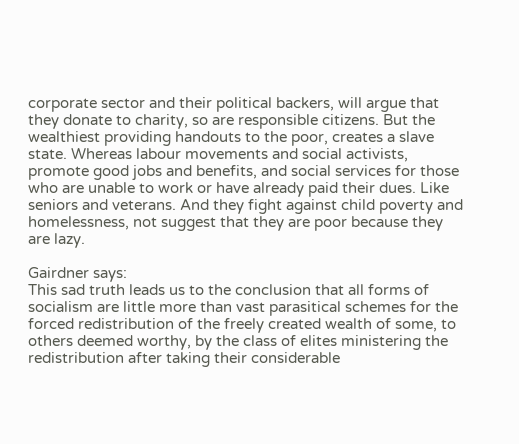corporate sector and their political backers, will argue that they donate to charity, so are responsible citizens. But the wealthiest providing handouts to the poor, creates a slave state. Whereas labour movements and social activists, promote good jobs and benefits, and social services for those who are unable to work or have already paid their dues. Like seniors and veterans. And they fight against child poverty and homelessness, not suggest that they are poor because they are lazy.

Gairdner says:
This sad truth leads us to the conclusion that all forms of socialism are little more than vast parasitical schemes for the forced redistribution of the freely created wealth of some, to others deemed worthy, by the class of elites ministering the redistribution after taking their considerable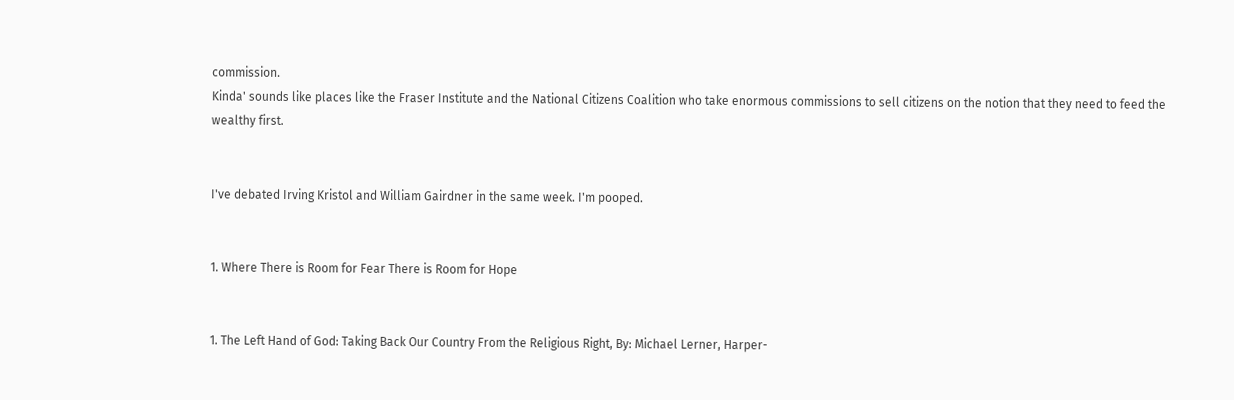commission.
Kinda' sounds like places like the Fraser Institute and the National Citizens Coalition who take enormous commissions to sell citizens on the notion that they need to feed the wealthy first.


I've debated Irving Kristol and William Gairdner in the same week. I'm pooped.


1. Where There is Room for Fear There is Room for Hope


1. The Left Hand of God: Taking Back Our Country From the Religious Right, By: Michael Lerner, Harper-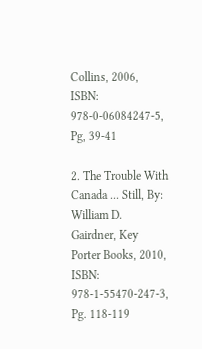Collins, 2006, ISBN: 978-0-06084247-5, Pg, 39-41

2. The Trouble With Canada ... Still, By: William D. Gairdner, Key Porter Books, 2010, ISBN: 978-1-55470-247-3, Pg. 118-119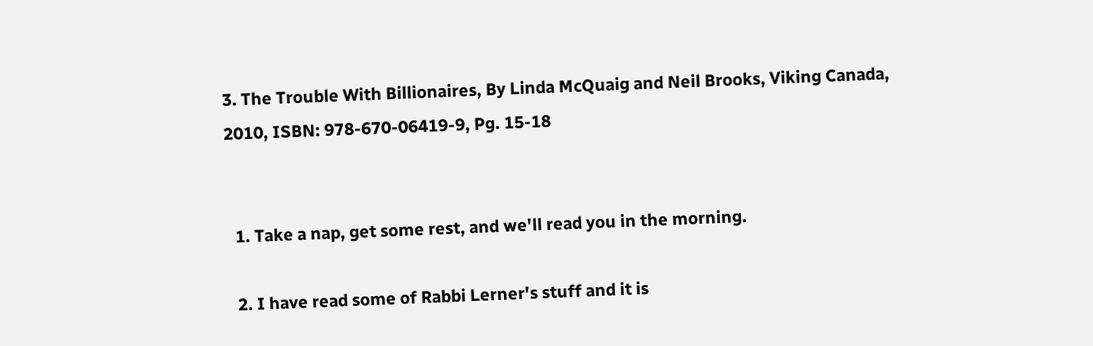3. The Trouble With Billionaires, By Linda McQuaig and Neil Brooks, Viking Canada, 2010, ISBN: 978-670-06419-9, Pg. 15-18


  1. Take a nap, get some rest, and we'll read you in the morning.

  2. I have read some of Rabbi Lerner's stuff and it is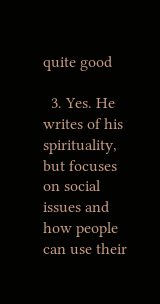quite good

  3. Yes. He writes of his spirituality, but focuses on social issues and how people can use their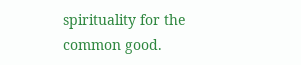spirituality for the common good.